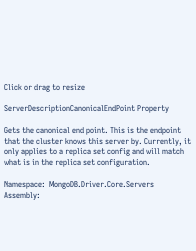Click or drag to resize

ServerDescriptionCanonicalEndPoint Property

Gets the canonical end point. This is the endpoint that the cluster knows this server by. Currently, it only applies to a replica set config and will match what is in the replica set configuration.

Namespace:  MongoDB.Driver.Core.Servers
Assembly: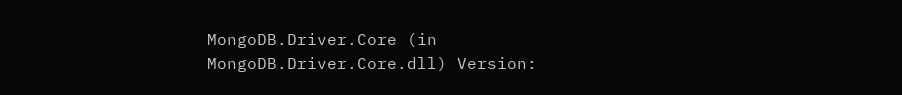MongoDB.Driver.Core (in MongoDB.Driver.Core.dll) Version: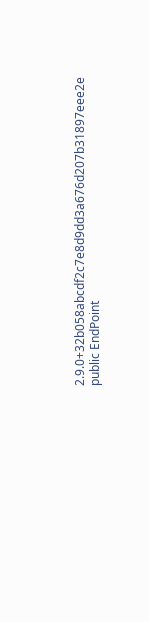2.9.0+32b058abcdf2c7e8d9dd3a676d207b31897eee2e
public EndPoint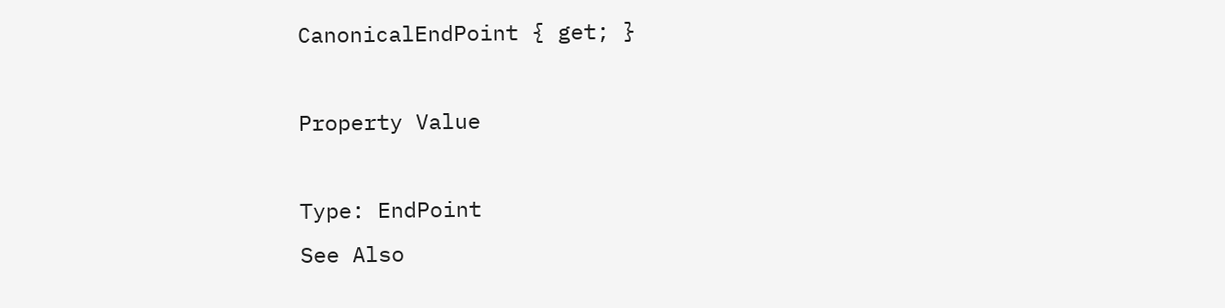CanonicalEndPoint { get; }

Property Value

Type: EndPoint
See Also